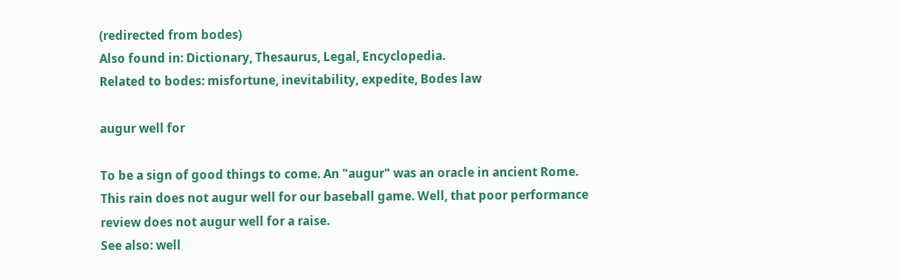(redirected from bodes)
Also found in: Dictionary, Thesaurus, Legal, Encyclopedia.
Related to bodes: misfortune, inevitability, expedite, Bodes law

augur well for

To be a sign of good things to come. An "augur" was an oracle in ancient Rome. This rain does not augur well for our baseball game. Well, that poor performance review does not augur well for a raise.
See also: well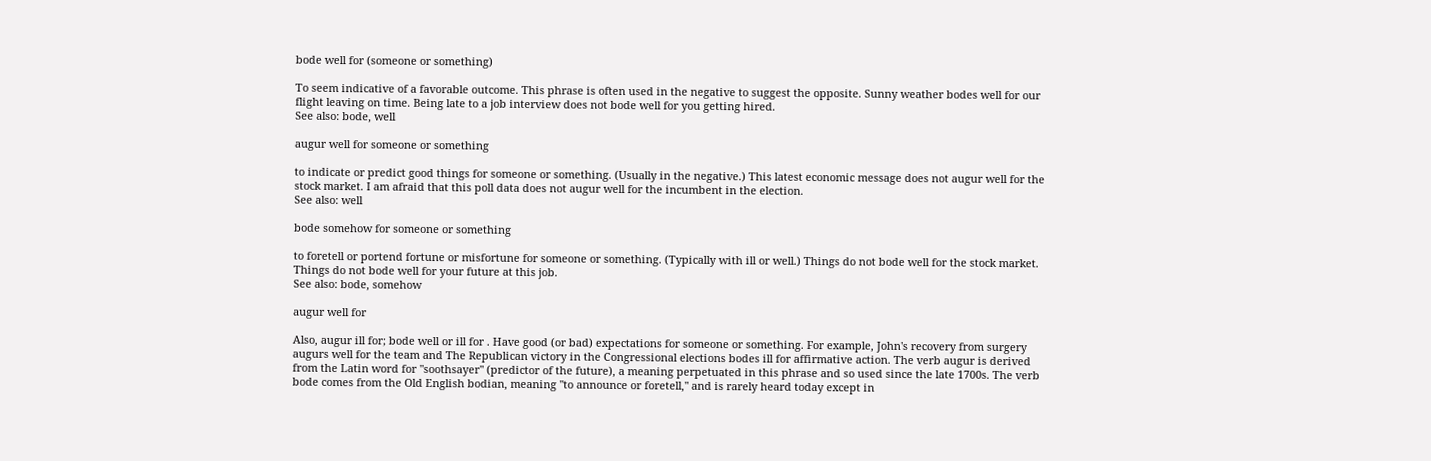bode well for (someone or something)

To seem indicative of a favorable outcome. This phrase is often used in the negative to suggest the opposite. Sunny weather bodes well for our flight leaving on time. Being late to a job interview does not bode well for you getting hired.
See also: bode, well

augur well for someone or something

to indicate or predict good things for someone or something. (Usually in the negative.) This latest economic message does not augur well for the stock market. I am afraid that this poll data does not augur well for the incumbent in the election.
See also: well

bode somehow for someone or something

to foretell or portend fortune or misfortune for someone or something. (Typically with ill or well.) Things do not bode well for the stock market. Things do not bode well for your future at this job.
See also: bode, somehow

augur well for

Also, augur ill for; bode well or ill for . Have good (or bad) expectations for someone or something. For example, John's recovery from surgery augurs well for the team and The Republican victory in the Congressional elections bodes ill for affirmative action. The verb augur is derived from the Latin word for "soothsayer" (predictor of the future), a meaning perpetuated in this phrase and so used since the late 1700s. The verb bode comes from the Old English bodian, meaning "to announce or foretell," and is rarely heard today except in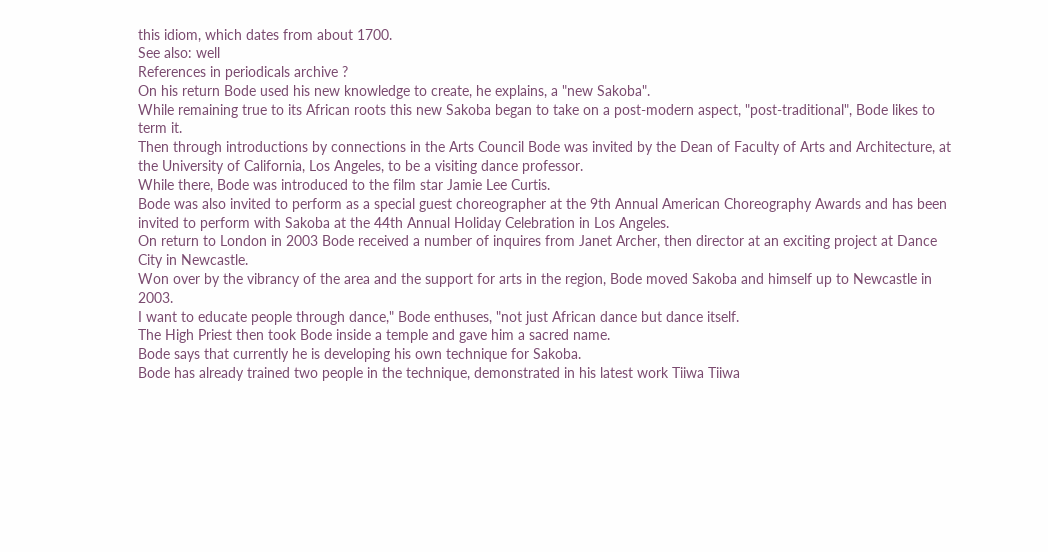this idiom, which dates from about 1700.
See also: well
References in periodicals archive ?
On his return Bode used his new knowledge to create, he explains, a "new Sakoba".
While remaining true to its African roots this new Sakoba began to take on a post-modern aspect, "post-traditional", Bode likes to term it.
Then through introductions by connections in the Arts Council Bode was invited by the Dean of Faculty of Arts and Architecture, at the University of California, Los Angeles, to be a visiting dance professor.
While there, Bode was introduced to the film star Jamie Lee Curtis.
Bode was also invited to perform as a special guest choreographer at the 9th Annual American Choreography Awards and has been invited to perform with Sakoba at the 44th Annual Holiday Celebration in Los Angeles.
On return to London in 2003 Bode received a number of inquires from Janet Archer, then director at an exciting project at Dance City in Newcastle.
Won over by the vibrancy of the area and the support for arts in the region, Bode moved Sakoba and himself up to Newcastle in 2003.
I want to educate people through dance," Bode enthuses, "not just African dance but dance itself.
The High Priest then took Bode inside a temple and gave him a sacred name.
Bode says that currently he is developing his own technique for Sakoba.
Bode has already trained two people in the technique, demonstrated in his latest work Tiiwa Tiiwa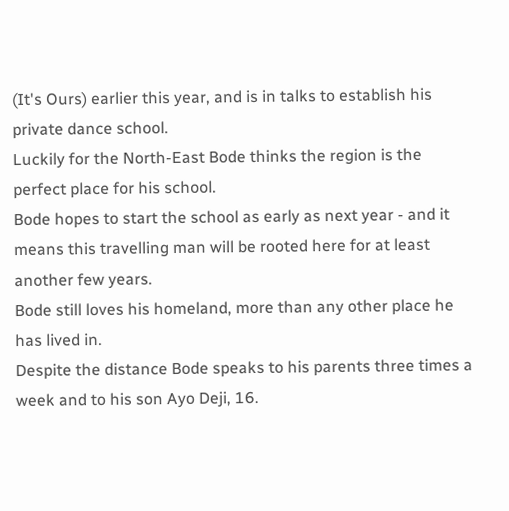(It's Ours) earlier this year, and is in talks to establish his private dance school.
Luckily for the North-East Bode thinks the region is the perfect place for his school.
Bode hopes to start the school as early as next year - and it means this travelling man will be rooted here for at least another few years.
Bode still loves his homeland, more than any other place he has lived in.
Despite the distance Bode speaks to his parents three times a week and to his son Ayo Deji, 16.